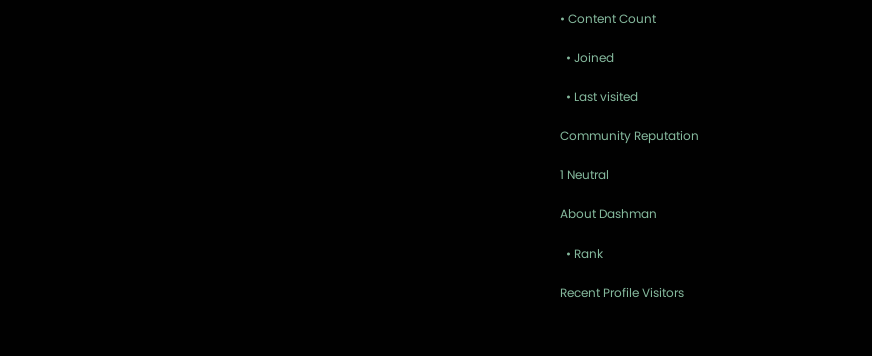• Content Count

  • Joined

  • Last visited

Community Reputation

1 Neutral

About Dashman

  • Rank

Recent Profile Visitors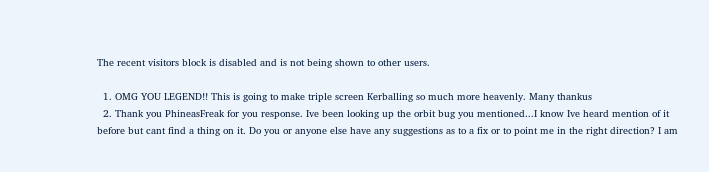The recent visitors block is disabled and is not being shown to other users.

  1. OMG YOU LEGEND!! This is going to make triple screen Kerballing so much more heavenly. Many thankus
  2. Thank you PhineasFreak for you response. Ive been looking up the orbit bug you mentioned...I know Ive heard mention of it before but cant find a thing on it. Do you or anyone else have any suggestions as to a fix or to point me in the right direction? I am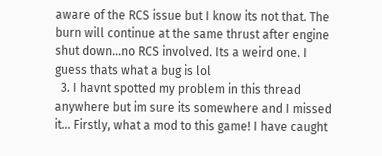aware of the RCS issue but I know its not that. The burn will continue at the same thrust after engine shut down...no RCS involved. Its a weird one. I guess thats what a bug is lol
  3. I havnt spotted my problem in this thread anywhere but im sure its somewhere and I missed it... Firstly, what a mod to this game! I have caught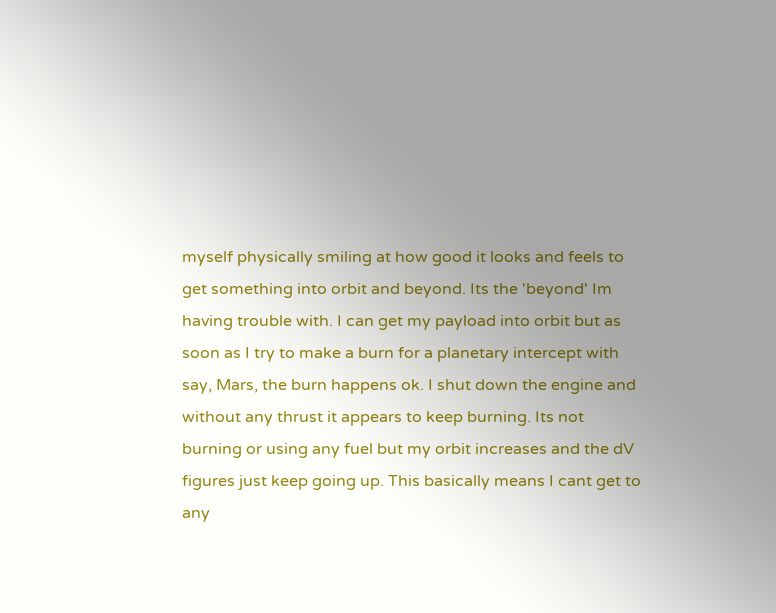myself physically smiling at how good it looks and feels to get something into orbit and beyond. Its the 'beyond' Im having trouble with. I can get my payload into orbit but as soon as I try to make a burn for a planetary intercept with say, Mars, the burn happens ok. I shut down the engine and without any thrust it appears to keep burning. Its not burning or using any fuel but my orbit increases and the dV figures just keep going up. This basically means I cant get to any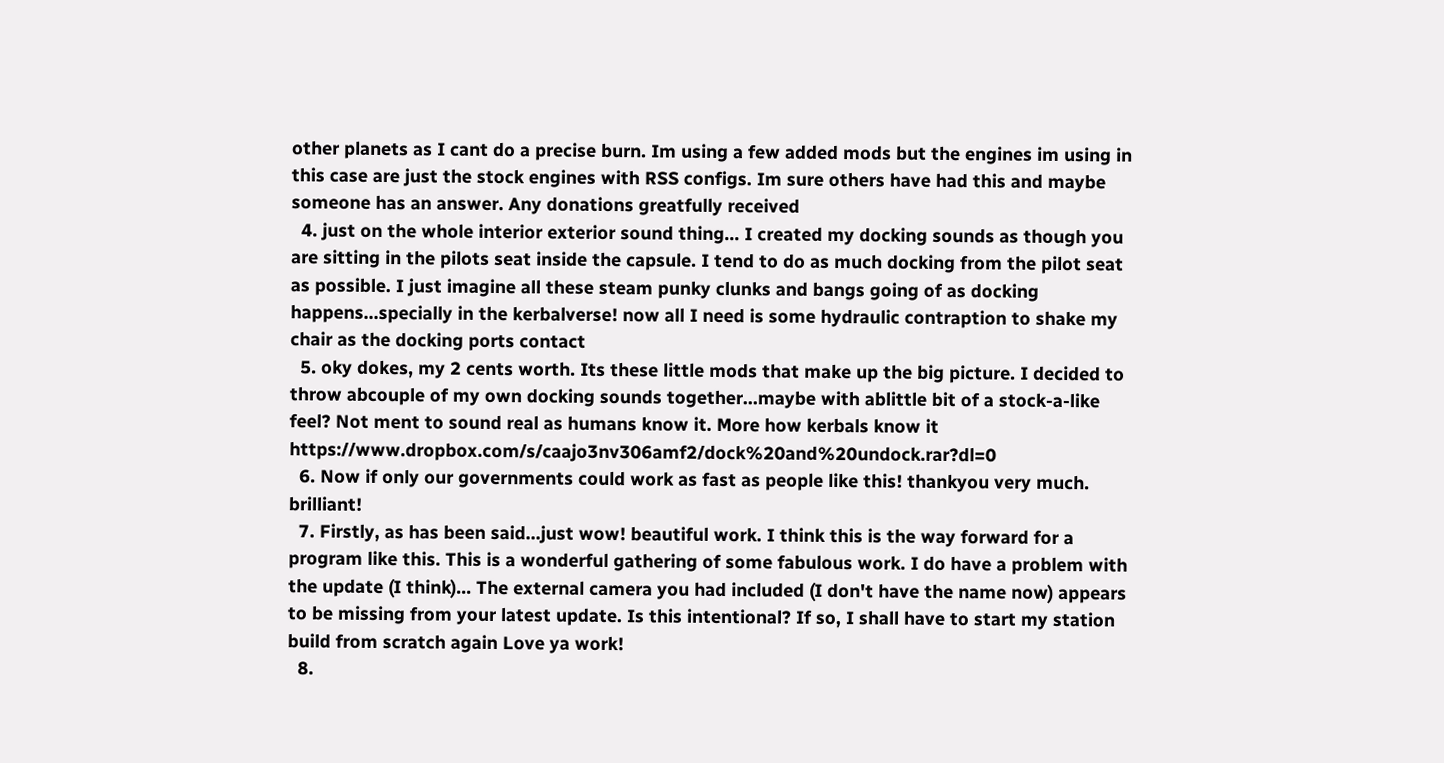other planets as I cant do a precise burn. Im using a few added mods but the engines im using in this case are just the stock engines with RSS configs. Im sure others have had this and maybe someone has an answer. Any donations greatfully received
  4. just on the whole interior exterior sound thing... I created my docking sounds as though you are sitting in the pilots seat inside the capsule. I tend to do as much docking from the pilot seat as possible. I just imagine all these steam punky clunks and bangs going of as docking happens...specially in the kerbalverse! now all I need is some hydraulic contraption to shake my chair as the docking ports contact
  5. oky dokes, my 2 cents worth. Its these little mods that make up the big picture. I decided to throw abcouple of my own docking sounds together...maybe with ablittle bit of a stock-a-like feel? Not ment to sound real as humans know it. More how kerbals know it https://www.dropbox.com/s/caajo3nv306amf2/dock%20and%20undock.rar?dl=0
  6. Now if only our governments could work as fast as people like this! thankyou very much. brilliant!
  7. Firstly, as has been said...just wow! beautiful work. I think this is the way forward for a program like this. This is a wonderful gathering of some fabulous work. I do have a problem with the update (I think)... The external camera you had included (I don't have the name now) appears to be missing from your latest update. Is this intentional? If so, I shall have to start my station build from scratch again Love ya work!
  8.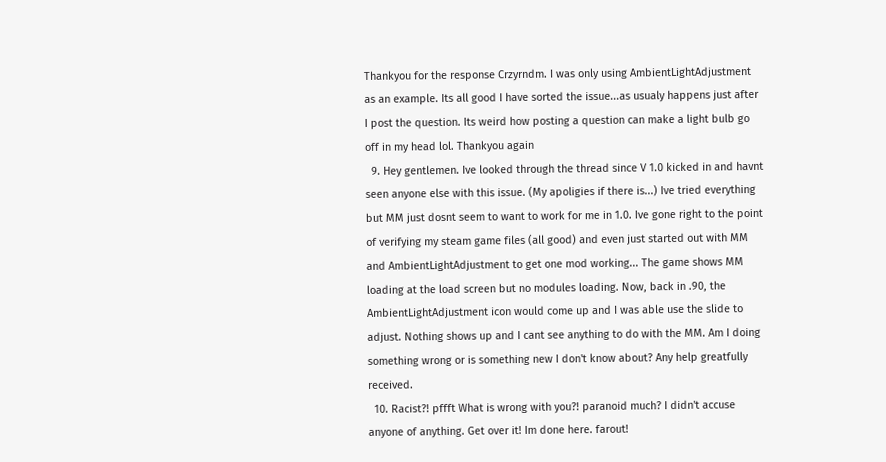Thankyou for the response Crzyrndm. I was only using AmbientLightAdjustment as an example. Its all good I have sorted the issue...as usualy happens just after I post the question. Its weird how posting a question can make a light bulb go off in my head lol. Thankyou again
  9. Hey gentlemen. Ive looked through the thread since V 1.0 kicked in and havnt seen anyone else with this issue. (My apoligies if there is...) Ive tried everything but MM just dosnt seem to want to work for me in 1.0. Ive gone right to the point of verifying my steam game files (all good) and even just started out with MM and AmbientLightAdjustment to get one mod working... The game shows MM loading at the load screen but no modules loading. Now, back in .90, the AmbientLightAdjustment icon would come up and I was able use the slide to adjust. Nothing shows up and I cant see anything to do with the MM. Am I doing something wrong or is something new I don't know about? Any help greatfully received.
  10. Racist?! pffft What is wrong with you?! paranoid much? I didn't accuse anyone of anything. Get over it! Im done here. farout!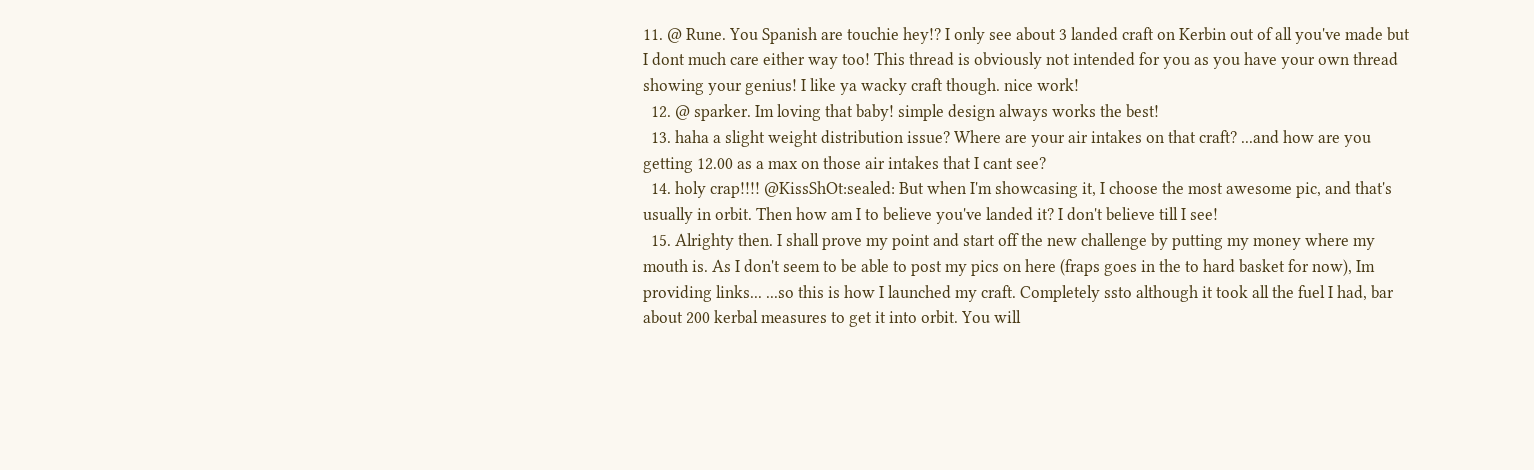11. @ Rune. You Spanish are touchie hey!? I only see about 3 landed craft on Kerbin out of all you've made but I dont much care either way too! This thread is obviously not intended for you as you have your own thread showing your genius! I like ya wacky craft though. nice work!
  12. @ sparker. Im loving that baby! simple design always works the best!
  13. haha a slight weight distribution issue? Where are your air intakes on that craft? ...and how are you getting 12.00 as a max on those air intakes that I cant see?
  14. holy crap!!!! @KissShOt:sealed: But when I'm showcasing it, I choose the most awesome pic, and that's usually in orbit. Then how am I to believe you've landed it? I don't believe till I see!
  15. Alrighty then. I shall prove my point and start off the new challenge by putting my money where my mouth is. As I don't seem to be able to post my pics on here (fraps goes in the to hard basket for now), Im providing links... ...so this is how I launched my craft. Completely ssto although it took all the fuel I had, bar about 200 kerbal measures to get it into orbit. You will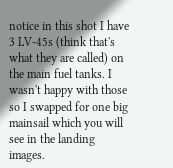notice in this shot I have 3 LV-45s (think that's what they are called) on the main fuel tanks. I wasn't happy with those so I swapped for one big mainsail which you will see in the landing images.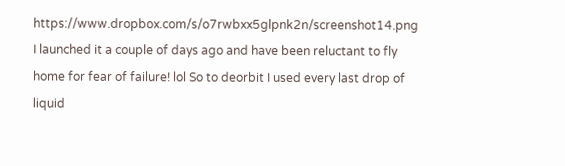https://www.dropbox.com/s/o7rwbxx5glpnk2n/screenshot14.png I launched it a couple of days ago and have been reluctant to fly home for fear of failure! lol So to deorbit I used every last drop of liquid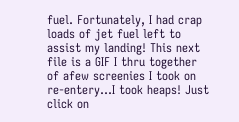fuel. Fortunately, I had crap loads of jet fuel left to assist my landing! This next file is a GIF I thru together of afew screenies I took on re-entery...I took heaps! Just click on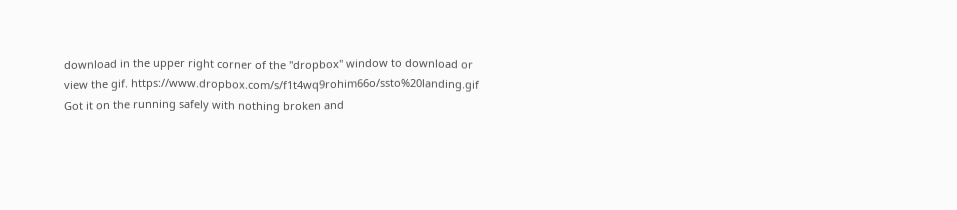download in the upper right corner of the "dropbox" window to download or view the gif. https://www.dropbox.com/s/f1t4wq9rohim66o/ssto%20landing.gif Got it on the running safely with nothing broken and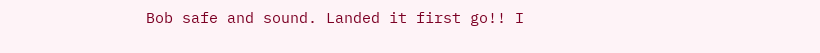Bob safe and sound. Landed it first go!! I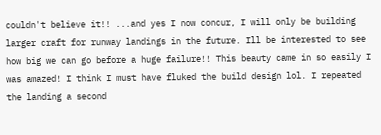couldn't believe it!! ...and yes I now concur, I will only be building larger craft for runway landings in the future. Ill be interested to see how big we can go before a huge failure!! This beauty came in so easily I was amazed! I think I must have fluked the build design lol. I repeated the landing a second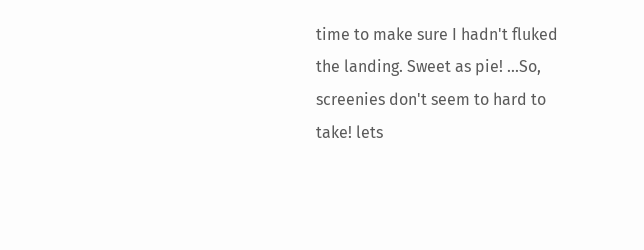time to make sure I hadn't fluked the landing. Sweet as pie! ...So, screenies don't seem to hard to take! lets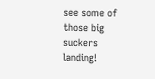see some of those big suckers landing!